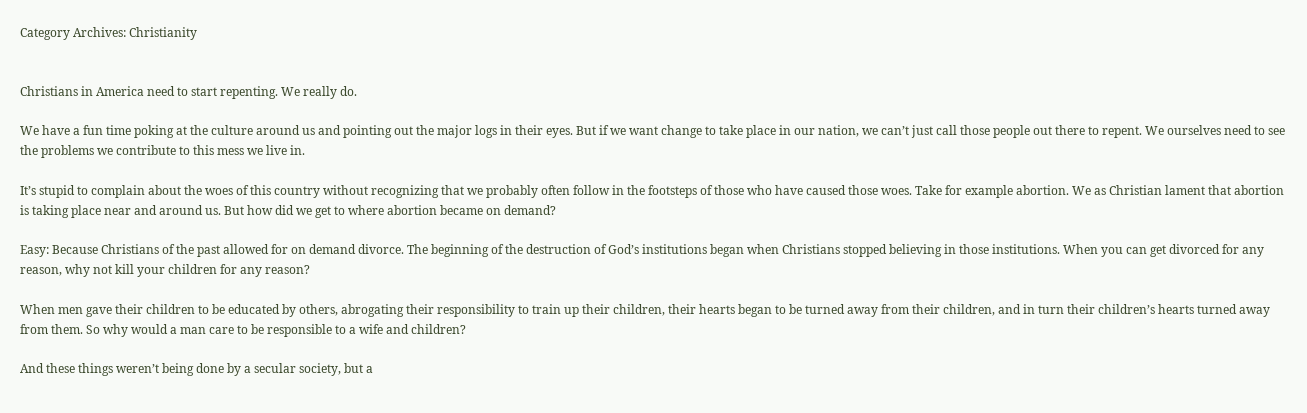Category Archives: Christianity


Christians in America need to start repenting. We really do.

We have a fun time poking at the culture around us and pointing out the major logs in their eyes. But if we want change to take place in our nation, we can’t just call those people out there to repent. We ourselves need to see the problems we contribute to this mess we live in.

It’s stupid to complain about the woes of this country without recognizing that we probably often follow in the footsteps of those who have caused those woes. Take for example abortion. We as Christian lament that abortion is taking place near and around us. But how did we get to where abortion became on demand?

Easy: Because Christians of the past allowed for on demand divorce. The beginning of the destruction of God’s institutions began when Christians stopped believing in those institutions. When you can get divorced for any reason, why not kill your children for any reason?

When men gave their children to be educated by others, abrogating their responsibility to train up their children, their hearts began to be turned away from their children, and in turn their children’s hearts turned away from them. So why would a man care to be responsible to a wife and children?

And these things weren’t being done by a secular society, but a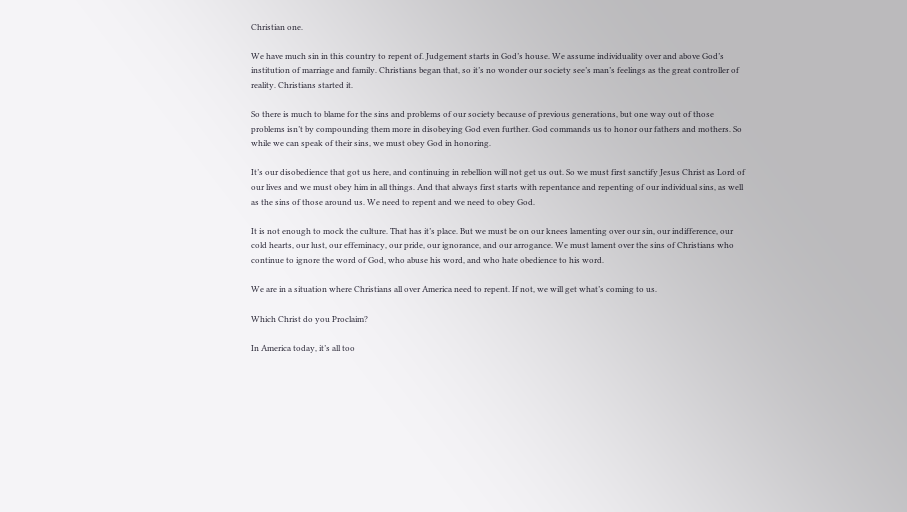Christian one.

We have much sin in this country to repent of. Judgement starts in God’s house. We assume individuality over and above God’s institution of marriage and family. Christians began that, so it’s no wonder our society see’s man’s feelings as the great controller of reality. Christians started it.

So there is much to blame for the sins and problems of our society because of previous generations, but one way out of those problems isn’t by compounding them more in disobeying God even further. God commands us to honor our fathers and mothers. So while we can speak of their sins, we must obey God in honoring.

It’s our disobedience that got us here, and continuing in rebellion will not get us out. So we must first sanctify Jesus Christ as Lord of our lives and we must obey him in all things. And that always first starts with repentance and repenting of our individual sins, as well as the sins of those around us. We need to repent and we need to obey God.

It is not enough to mock the culture. That has it’s place. But we must be on our knees lamenting over our sin, our indifference, our cold hearts, our lust, our effeminacy, our pride, our ignorance, and our arrogance. We must lament over the sins of Christians who continue to ignore the word of God, who abuse his word, and who hate obedience to his word.

We are in a situation where Christians all over America need to repent. If not, we will get what’s coming to us.

Which Christ do you Proclaim?

In America today, it’s all too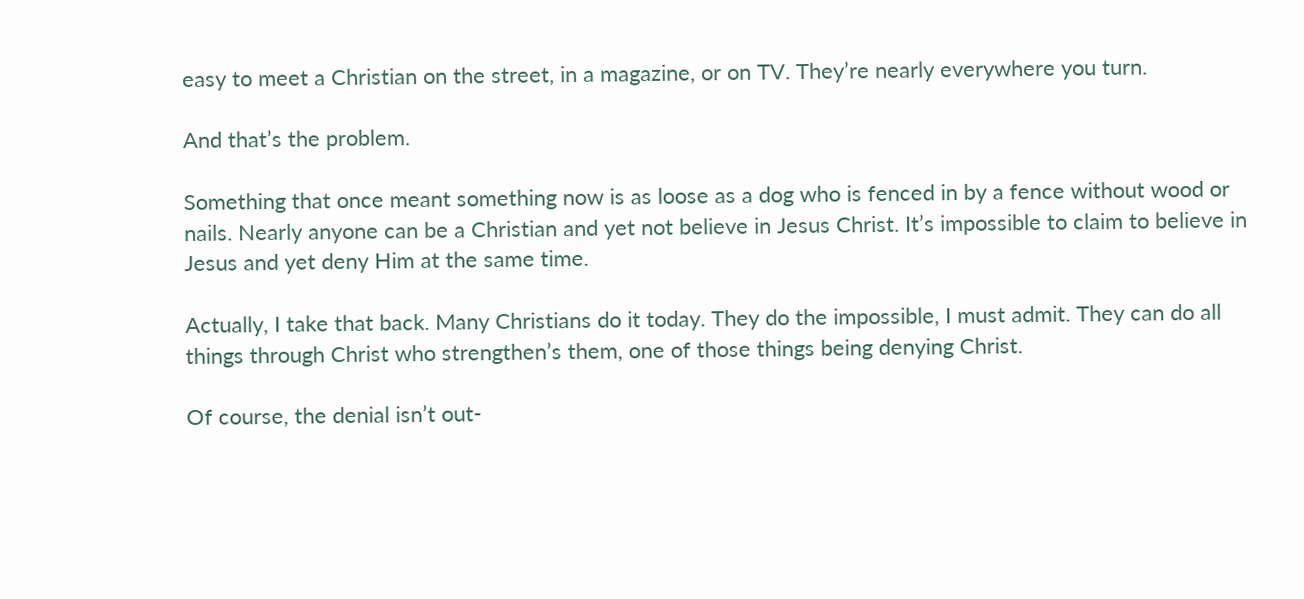easy to meet a Christian on the street, in a magazine, or on TV. They’re nearly everywhere you turn.

And that’s the problem.

Something that once meant something now is as loose as a dog who is fenced in by a fence without wood or nails. Nearly anyone can be a Christian and yet not believe in Jesus Christ. It’s impossible to claim to believe in Jesus and yet deny Him at the same time.

Actually, I take that back. Many Christians do it today. They do the impossible, I must admit. They can do all things through Christ who strengthen’s them, one of those things being denying Christ.

Of course, the denial isn’t out-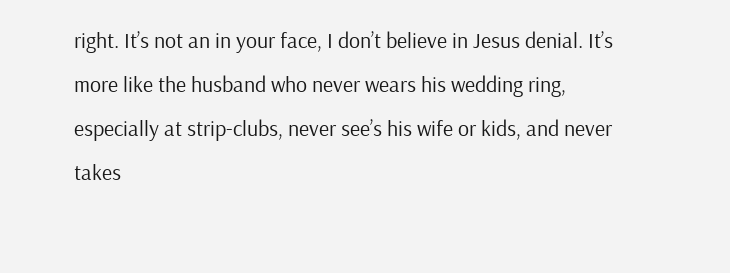right. It’s not an in your face, I don’t believe in Jesus denial. It’s more like the husband who never wears his wedding ring, especially at strip-clubs, never see’s his wife or kids, and never takes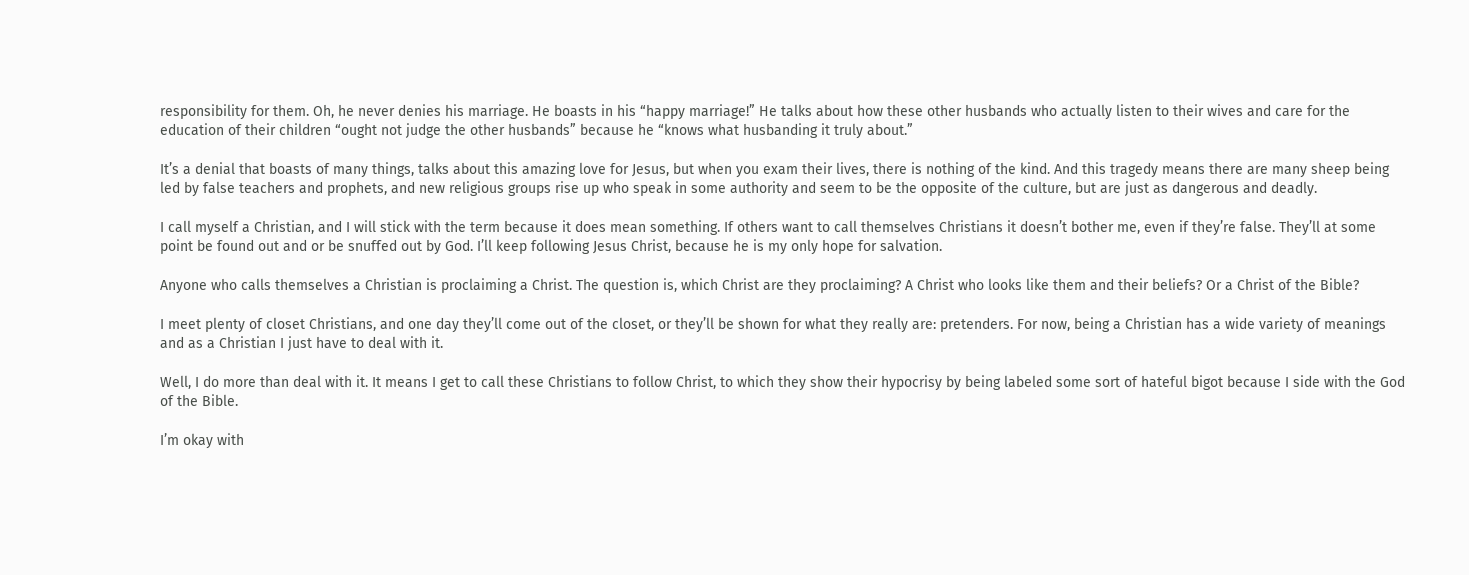responsibility for them. Oh, he never denies his marriage. He boasts in his “happy marriage!” He talks about how these other husbands who actually listen to their wives and care for the education of their children “ought not judge the other husbands” because he “knows what husbanding it truly about.”

It’s a denial that boasts of many things, talks about this amazing love for Jesus, but when you exam their lives, there is nothing of the kind. And this tragedy means there are many sheep being led by false teachers and prophets, and new religious groups rise up who speak in some authority and seem to be the opposite of the culture, but are just as dangerous and deadly.

I call myself a Christian, and I will stick with the term because it does mean something. If others want to call themselves Christians it doesn’t bother me, even if they’re false. They’ll at some point be found out and or be snuffed out by God. I’ll keep following Jesus Christ, because he is my only hope for salvation.

Anyone who calls themselves a Christian is proclaiming a Christ. The question is, which Christ are they proclaiming? A Christ who looks like them and their beliefs? Or a Christ of the Bible?

I meet plenty of closet Christians, and one day they’ll come out of the closet, or they’ll be shown for what they really are: pretenders. For now, being a Christian has a wide variety of meanings and as a Christian I just have to deal with it.

Well, I do more than deal with it. It means I get to call these Christians to follow Christ, to which they show their hypocrisy by being labeled some sort of hateful bigot because I side with the God of the Bible.

I’m okay with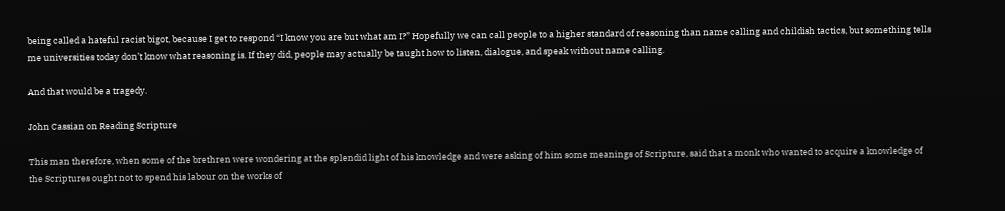being called a hateful racist bigot, because I get to respond “I know you are but what am I?” Hopefully we can call people to a higher standard of reasoning than name calling and childish tactics, but something tells me universities today don’t know what reasoning is. If they did, people may actually be taught how to listen, dialogue, and speak without name calling.

And that would be a tragedy.

John Cassian on Reading Scripture

This man therefore, when some of the brethren were wondering at the splendid light of his knowledge and were asking of him some meanings of Scripture, said that a monk who wanted to acquire a knowledge of the Scriptures ought not to spend his labour on the works of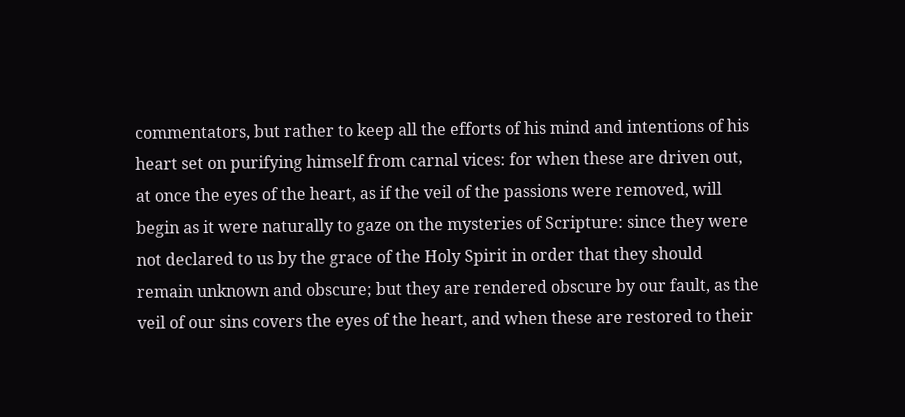commentators, but rather to keep all the efforts of his mind and intentions of his heart set on purifying himself from carnal vices: for when these are driven out, at once the eyes of the heart, as if the veil of the passions were removed, will begin as it were naturally to gaze on the mysteries of Scripture: since they were not declared to us by the grace of the Holy Spirit in order that they should remain unknown and obscure; but they are rendered obscure by our fault, as the veil of our sins covers the eyes of the heart, and when these are restored to their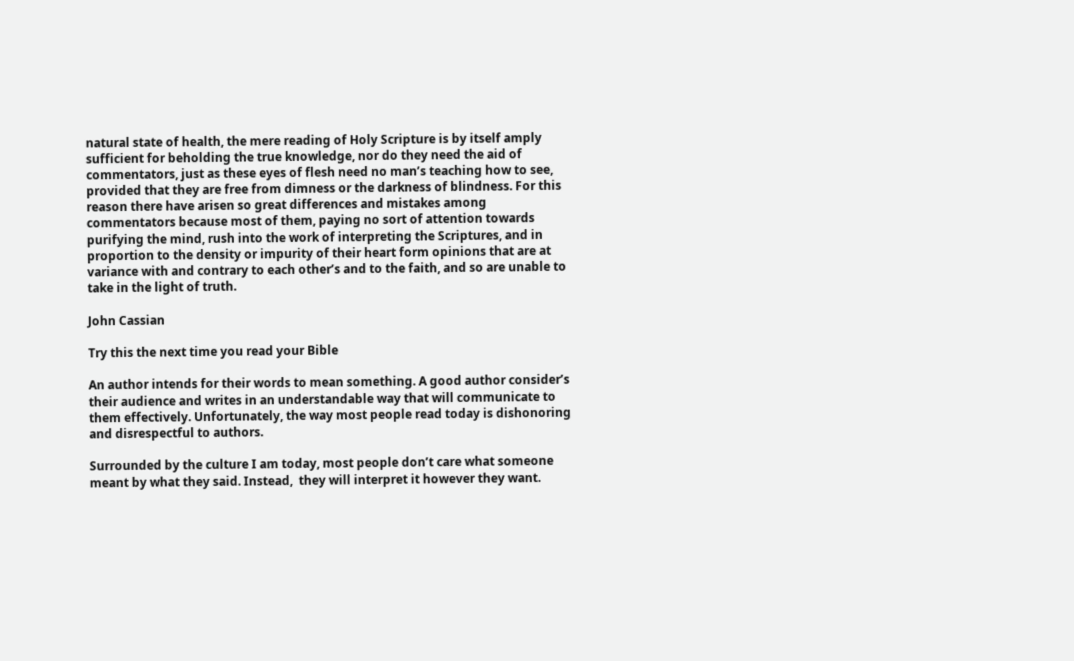natural state of health, the mere reading of Holy Scripture is by itself amply sufficient for beholding the true knowledge, nor do they need the aid of commentators, just as these eyes of flesh need no man’s teaching how to see, provided that they are free from dimness or the darkness of blindness. For this reason there have arisen so great differences and mistakes among commentators because most of them, paying no sort of attention towards purifying the mind, rush into the work of interpreting the Scriptures, and in proportion to the density or impurity of their heart form opinions that are at variance with and contrary to each other’s and to the faith, and so are unable to take in the light of truth.

John Cassian

Try this the next time you read your Bible

An author intends for their words to mean something. A good author consider’s their audience and writes in an understandable way that will communicate to them effectively. Unfortunately, the way most people read today is dishonoring and disrespectful to authors.

Surrounded by the culture I am today, most people don’t care what someone meant by what they said. Instead,  they will interpret it however they want.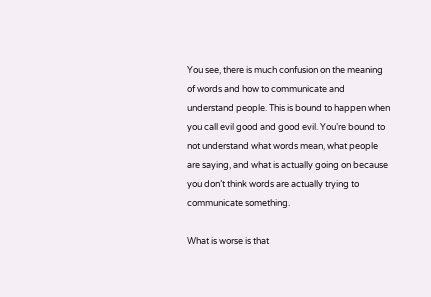You see, there is much confusion on the meaning of words and how to communicate and understand people. This is bound to happen when you call evil good and good evil. You’re bound to not understand what words mean, what people are saying, and what is actually going on because you don’t think words are actually trying to communicate something.

What is worse is that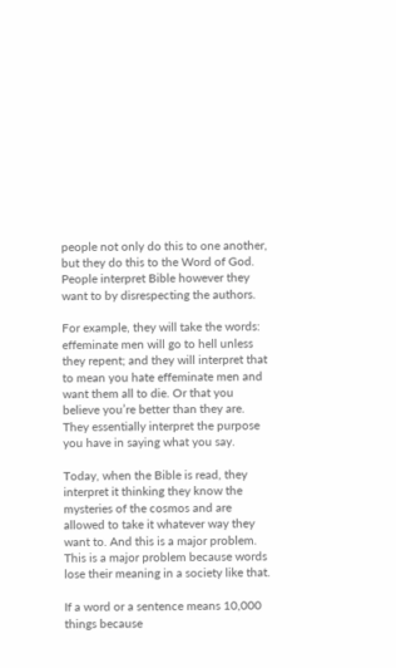people not only do this to one another, but they do this to the Word of God. People interpret Bible however they want to by disrespecting the authors.

For example, they will take the words: effeminate men will go to hell unless they repent; and they will interpret that to mean you hate effeminate men and want them all to die. Or that you believe you’re better than they are. They essentially interpret the purpose you have in saying what you say.

Today, when the Bible is read, they interpret it thinking they know the mysteries of the cosmos and are allowed to take it whatever way they want to. And this is a major problem. This is a major problem because words lose their meaning in a society like that.

If a word or a sentence means 10,000 things because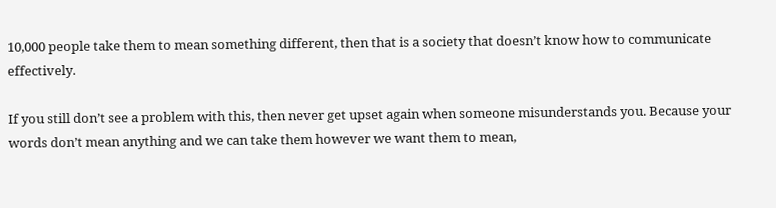10,000 people take them to mean something different, then that is a society that doesn’t know how to communicate effectively.

If you still don’t see a problem with this, then never get upset again when someone misunderstands you. Because your words don’t mean anything and we can take them however we want them to mean,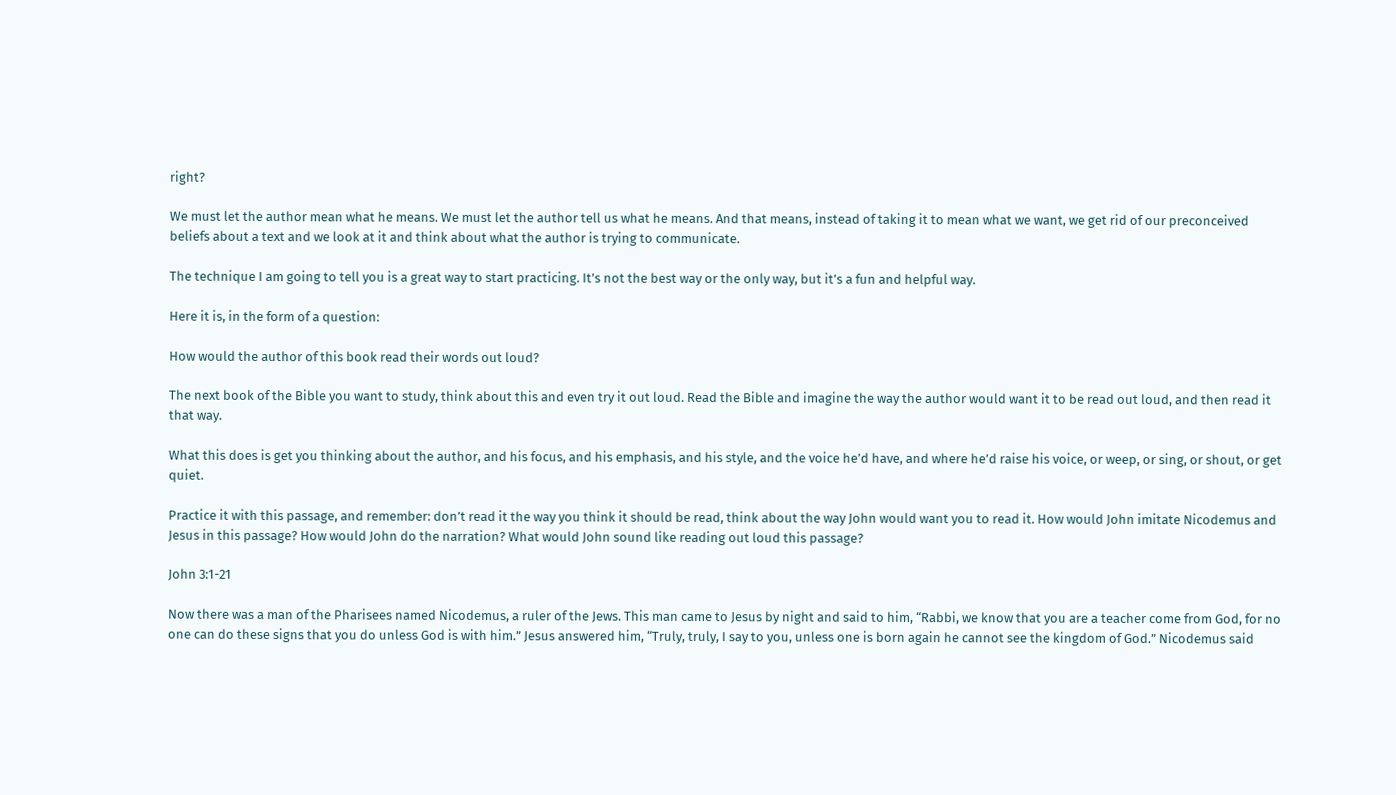right?

We must let the author mean what he means. We must let the author tell us what he means. And that means, instead of taking it to mean what we want, we get rid of our preconceived beliefs about a text and we look at it and think about what the author is trying to communicate.

The technique I am going to tell you is a great way to start practicing. It’s not the best way or the only way, but it’s a fun and helpful way.

Here it is, in the form of a question:

How would the author of this book read their words out loud?

The next book of the Bible you want to study, think about this and even try it out loud. Read the Bible and imagine the way the author would want it to be read out loud, and then read it that way.

What this does is get you thinking about the author, and his focus, and his emphasis, and his style, and the voice he’d have, and where he’d raise his voice, or weep, or sing, or shout, or get quiet.

Practice it with this passage, and remember: don’t read it the way you think it should be read, think about the way John would want you to read it. How would John imitate Nicodemus and Jesus in this passage? How would John do the narration? What would John sound like reading out loud this passage?

John 3:1-21

Now there was a man of the Pharisees named Nicodemus, a ruler of the Jews. This man came to Jesus by night and said to him, “Rabbi, we know that you are a teacher come from God, for no one can do these signs that you do unless God is with him.” Jesus answered him, “Truly, truly, I say to you, unless one is born again he cannot see the kingdom of God.” Nicodemus said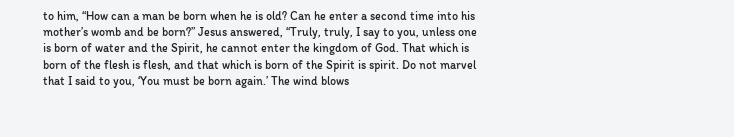to him, “How can a man be born when he is old? Can he enter a second time into his mother’s womb and be born?” Jesus answered, “Truly, truly, I say to you, unless one is born of water and the Spirit, he cannot enter the kingdom of God. That which is born of the flesh is flesh, and that which is born of the Spirit is spirit. Do not marvel that I said to you, ‘You must be born again.’ The wind blows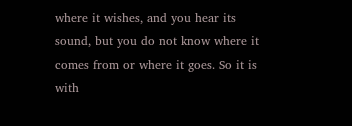where it wishes, and you hear its sound, but you do not know where it comes from or where it goes. So it is with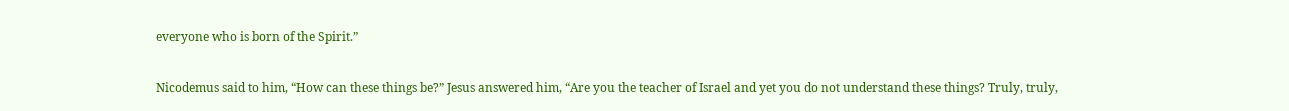everyone who is born of the Spirit.”

Nicodemus said to him, “How can these things be?” Jesus answered him, “Are you the teacher of Israel and yet you do not understand these things? Truly, truly,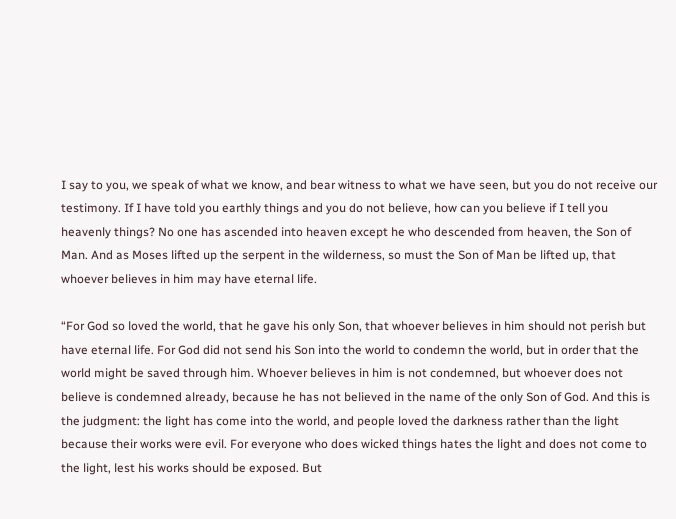I say to you, we speak of what we know, and bear witness to what we have seen, but you do not receive our testimony. If I have told you earthly things and you do not believe, how can you believe if I tell you heavenly things? No one has ascended into heaven except he who descended from heaven, the Son of Man. And as Moses lifted up the serpent in the wilderness, so must the Son of Man be lifted up, that whoever believes in him may have eternal life.

“For God so loved the world, that he gave his only Son, that whoever believes in him should not perish but have eternal life. For God did not send his Son into the world to condemn the world, but in order that the world might be saved through him. Whoever believes in him is not condemned, but whoever does not believe is condemned already, because he has not believed in the name of the only Son of God. And this is the judgment: the light has come into the world, and people loved the darkness rather than the light because their works were evil. For everyone who does wicked things hates the light and does not come to the light, lest his works should be exposed. But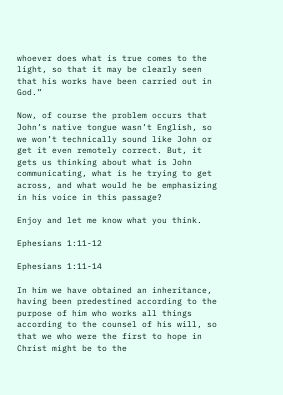whoever does what is true comes to the light, so that it may be clearly seen that his works have been carried out in God.”

Now, of course the problem occurs that John’s native tongue wasn’t English, so we won’t technically sound like John or get it even remotely correct. But, it gets us thinking about what is John communicating, what is he trying to get across, and what would he be emphasizing in his voice in this passage?

Enjoy and let me know what you think.

Ephesians 1:11-12

Ephesians 1:11-14

In him we have obtained an inheritance, having been predestined according to the purpose of him who works all things according to the counsel of his will, so that we who were the first to hope in Christ might be to the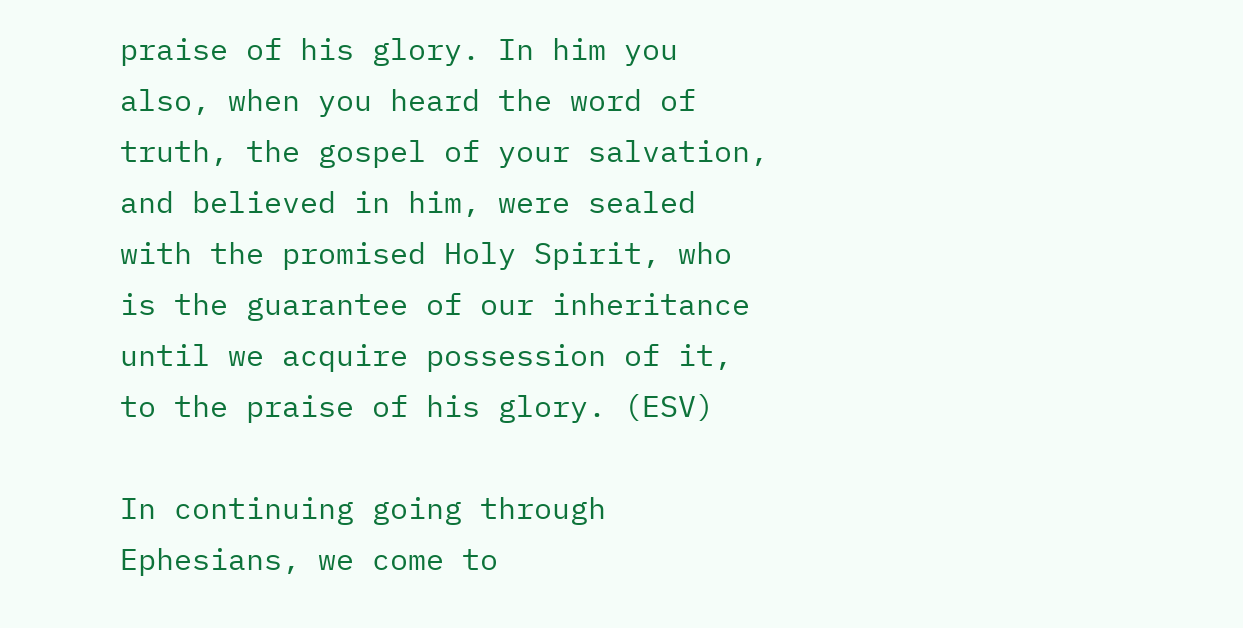praise of his glory. In him you also, when you heard the word of truth, the gospel of your salvation, and believed in him, were sealed with the promised Holy Spirit, who is the guarantee of our inheritance until we acquire possession of it, to the praise of his glory. (ESV)

In continuing going through Ephesians, we come to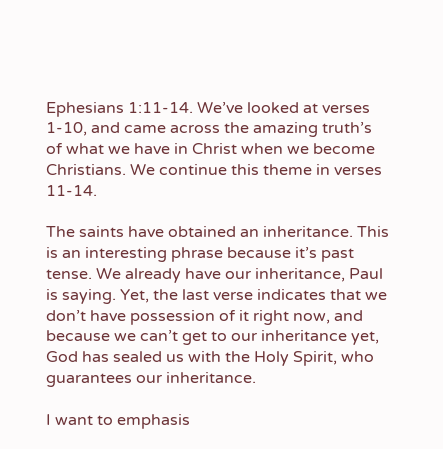Ephesians 1:11-14. We’ve looked at verses 1-10, and came across the amazing truth’s of what we have in Christ when we become Christians. We continue this theme in verses 11-14.

The saints have obtained an inheritance. This is an interesting phrase because it’s past tense. We already have our inheritance, Paul is saying. Yet, the last verse indicates that we don’t have possession of it right now, and because we can’t get to our inheritance yet, God has sealed us with the Holy Spirit, who guarantees our inheritance.

I want to emphasis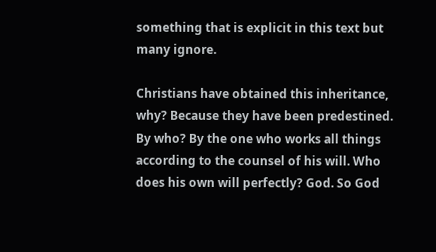something that is explicit in this text but many ignore.

Christians have obtained this inheritance, why? Because they have been predestined. By who? By the one who works all things according to the counsel of his will. Who does his own will perfectly? God. So God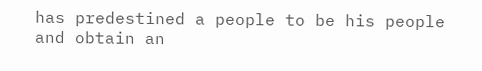has predestined a people to be his people and obtain an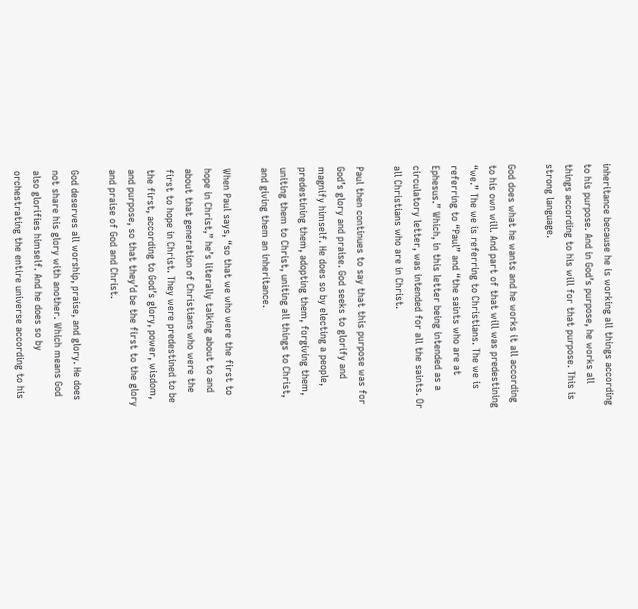inheritance because he is working all things according to his purpose. And in God’s purpose, he works all things according to his will for that purpose. This is strong language.

God does what he wants and he works it all according to his own will. And part of that will was predestining “we.” The we is referring to Christians. The we is referring to “Paul” and “the saints who are at Ephesus.” Which, in this letter being intended as a circulatory letter, was intended for all the saints. Or all Christians who are in Christ.

Paul then continues to say that this purpose was for God’s glory and praise. God seeks to glorify and magnify himself. He does so by electing a people, predestining them, adopting them, forgiving them, uniting them to Christ, uniting all things to Christ, and giving them an inheritance.

When Paul says, “so that we who were the first to hope in Christ,” he’s literally talking about to and about that generation of Christians who were the first to hope in Christ. They were predestined to be the first, according to God’s glory, power, wisdom, and purpose, so that they’d be the first to the glory and praise of God and Christ.

God deserves all worship, praise, and glory. He does not share his glory with another. Which means God also glorifies himself. And he does so by orchestrating the entire universe according to his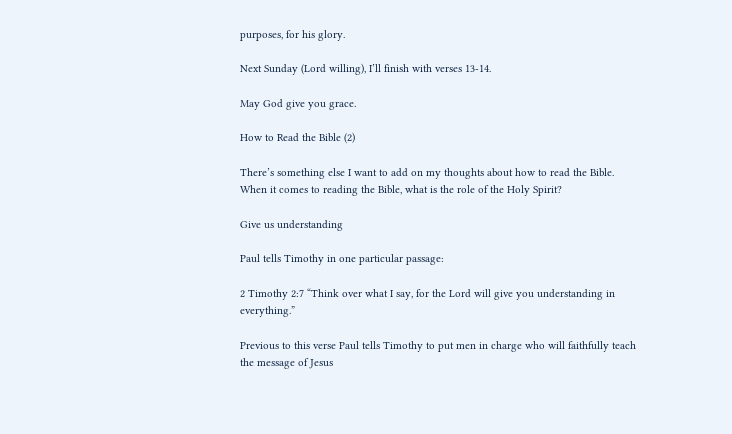purposes, for his glory.

Next Sunday (Lord willing), I’ll finish with verses 13-14.

May God give you grace.

How to Read the Bible (2)

There’s something else I want to add on my thoughts about how to read the Bible. When it comes to reading the Bible, what is the role of the Holy Spirit?

Give us understanding

Paul tells Timothy in one particular passage:

2 Timothy 2:7 “Think over what I say, for the Lord will give you understanding in everything.”

Previous to this verse Paul tells Timothy to put men in charge who will faithfully teach the message of Jesus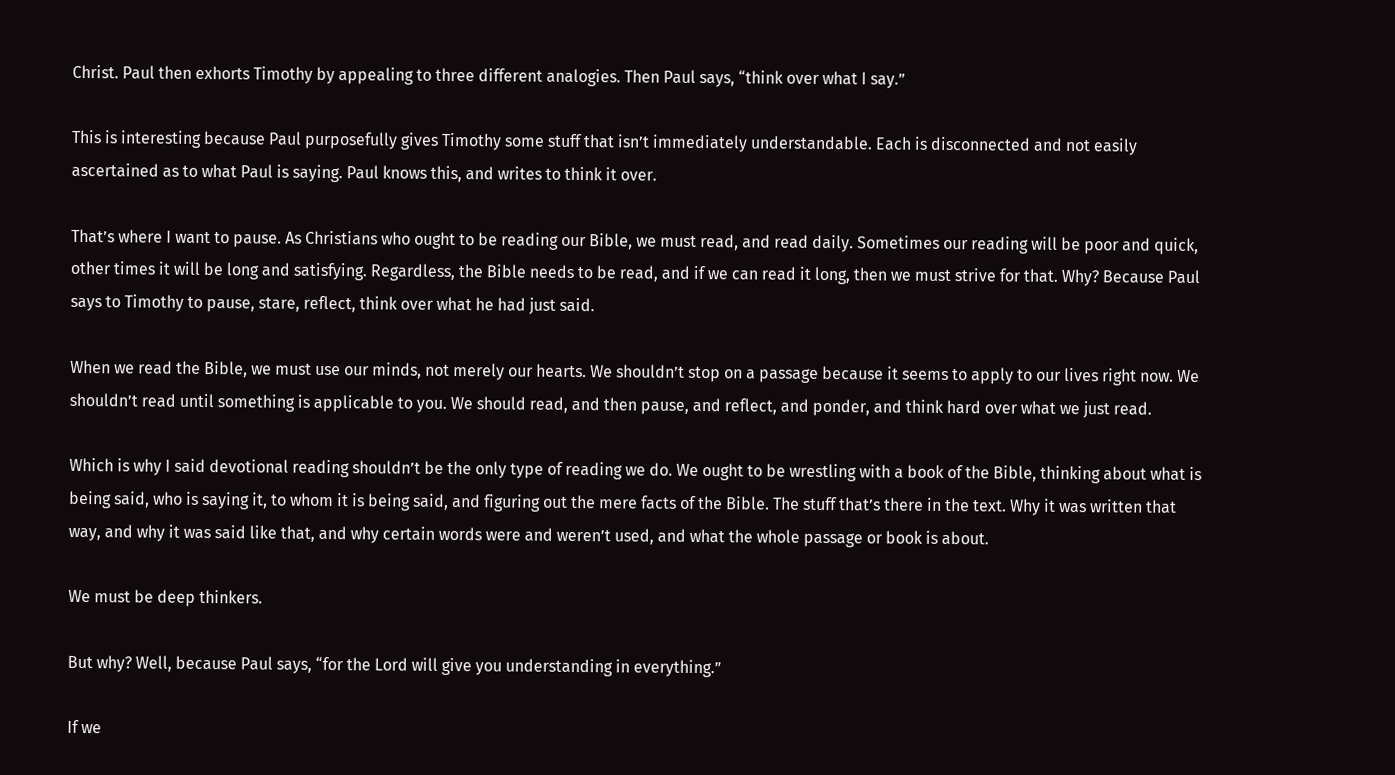Christ. Paul then exhorts Timothy by appealing to three different analogies. Then Paul says, “think over what I say.”

This is interesting because Paul purposefully gives Timothy some stuff that isn’t immediately understandable. Each is disconnected and not easily ascertained as to what Paul is saying. Paul knows this, and writes to think it over.

That’s where I want to pause. As Christians who ought to be reading our Bible, we must read, and read daily. Sometimes our reading will be poor and quick, other times it will be long and satisfying. Regardless, the Bible needs to be read, and if we can read it long, then we must strive for that. Why? Because Paul says to Timothy to pause, stare, reflect, think over what he had just said.

When we read the Bible, we must use our minds, not merely our hearts. We shouldn’t stop on a passage because it seems to apply to our lives right now. We shouldn’t read until something is applicable to you. We should read, and then pause, and reflect, and ponder, and think hard over what we just read.

Which is why I said devotional reading shouldn’t be the only type of reading we do. We ought to be wrestling with a book of the Bible, thinking about what is being said, who is saying it, to whom it is being said, and figuring out the mere facts of the Bible. The stuff that’s there in the text. Why it was written that way, and why it was said like that, and why certain words were and weren’t used, and what the whole passage or book is about.

We must be deep thinkers.

But why? Well, because Paul says, “for the Lord will give you understanding in everything.”

If we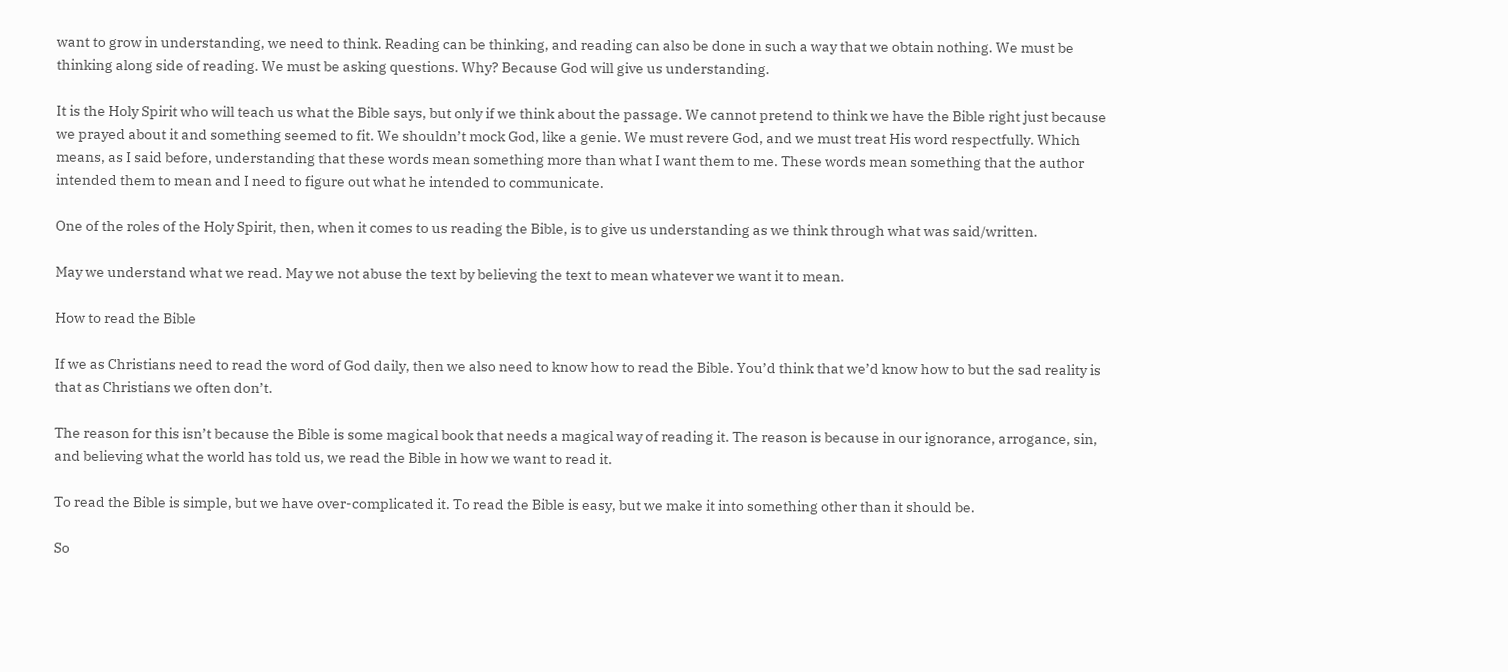want to grow in understanding, we need to think. Reading can be thinking, and reading can also be done in such a way that we obtain nothing. We must be thinking along side of reading. We must be asking questions. Why? Because God will give us understanding.

It is the Holy Spirit who will teach us what the Bible says, but only if we think about the passage. We cannot pretend to think we have the Bible right just because we prayed about it and something seemed to fit. We shouldn’t mock God, like a genie. We must revere God, and we must treat His word respectfully. Which means, as I said before, understanding that these words mean something more than what I want them to me. These words mean something that the author intended them to mean and I need to figure out what he intended to communicate.

One of the roles of the Holy Spirit, then, when it comes to us reading the Bible, is to give us understanding as we think through what was said/written.

May we understand what we read. May we not abuse the text by believing the text to mean whatever we want it to mean.

How to read the Bible

If we as Christians need to read the word of God daily, then we also need to know how to read the Bible. You’d think that we’d know how to but the sad reality is that as Christians we often don’t.

The reason for this isn’t because the Bible is some magical book that needs a magical way of reading it. The reason is because in our ignorance, arrogance, sin, and believing what the world has told us, we read the Bible in how we want to read it.

To read the Bible is simple, but we have over-complicated it. To read the Bible is easy, but we make it into something other than it should be.

So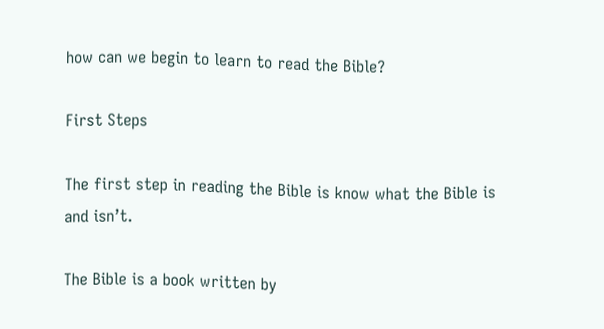how can we begin to learn to read the Bible?

First Steps

The first step in reading the Bible is know what the Bible is and isn’t.

The Bible is a book written by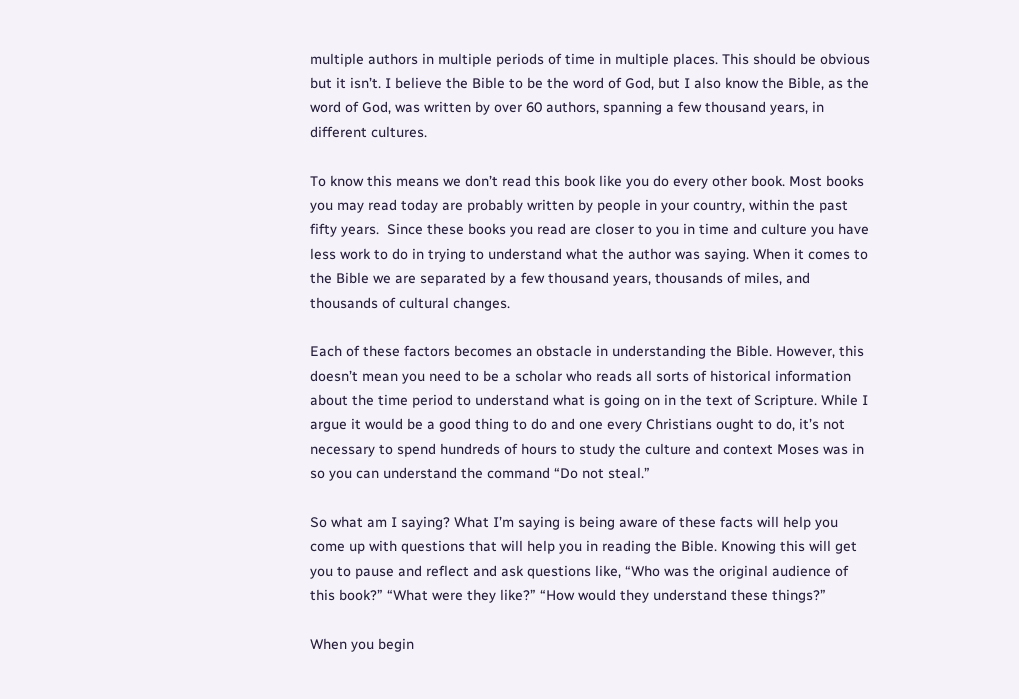multiple authors in multiple periods of time in multiple places. This should be obvious but it isn’t. I believe the Bible to be the word of God, but I also know the Bible, as the word of God, was written by over 60 authors, spanning a few thousand years, in different cultures.

To know this means we don’t read this book like you do every other book. Most books you may read today are probably written by people in your country, within the past fifty years.  Since these books you read are closer to you in time and culture you have less work to do in trying to understand what the author was saying. When it comes to the Bible we are separated by a few thousand years, thousands of miles, and thousands of cultural changes.

Each of these factors becomes an obstacle in understanding the Bible. However, this doesn’t mean you need to be a scholar who reads all sorts of historical information about the time period to understand what is going on in the text of Scripture. While I argue it would be a good thing to do and one every Christians ought to do, it’s not necessary to spend hundreds of hours to study the culture and context Moses was in so you can understand the command “Do not steal.”

So what am I saying? What I’m saying is being aware of these facts will help you come up with questions that will help you in reading the Bible. Knowing this will get you to pause and reflect and ask questions like, “Who was the original audience of this book?” “What were they like?” “How would they understand these things?”

When you begin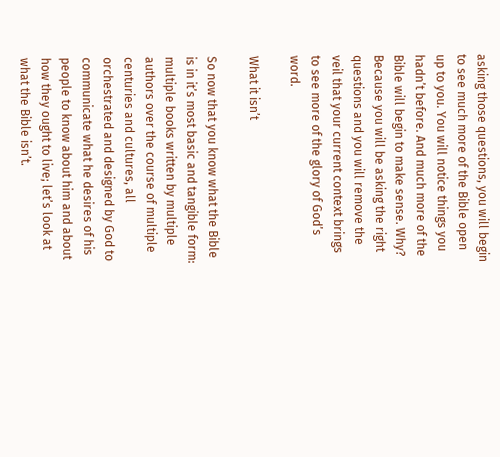asking those questions, you will begin to see much more of the Bible open up to you. You will notice things you hadn’t before. And much more of the Bible will begin to make sense. Why? Because you will be asking the right questions and you will remove the veil that your current context brings to see more of the glory of God’s word.

What it isn’t

So now that you know what the Bible is in it’s most basic and tangible form: multiple books written by multiple authors over the course of multiple centuries and cultures, all orchestrated and designed by God to communicate what he desires of his people to know about him and about how they ought to live; let’s look at what the Bible isn’t.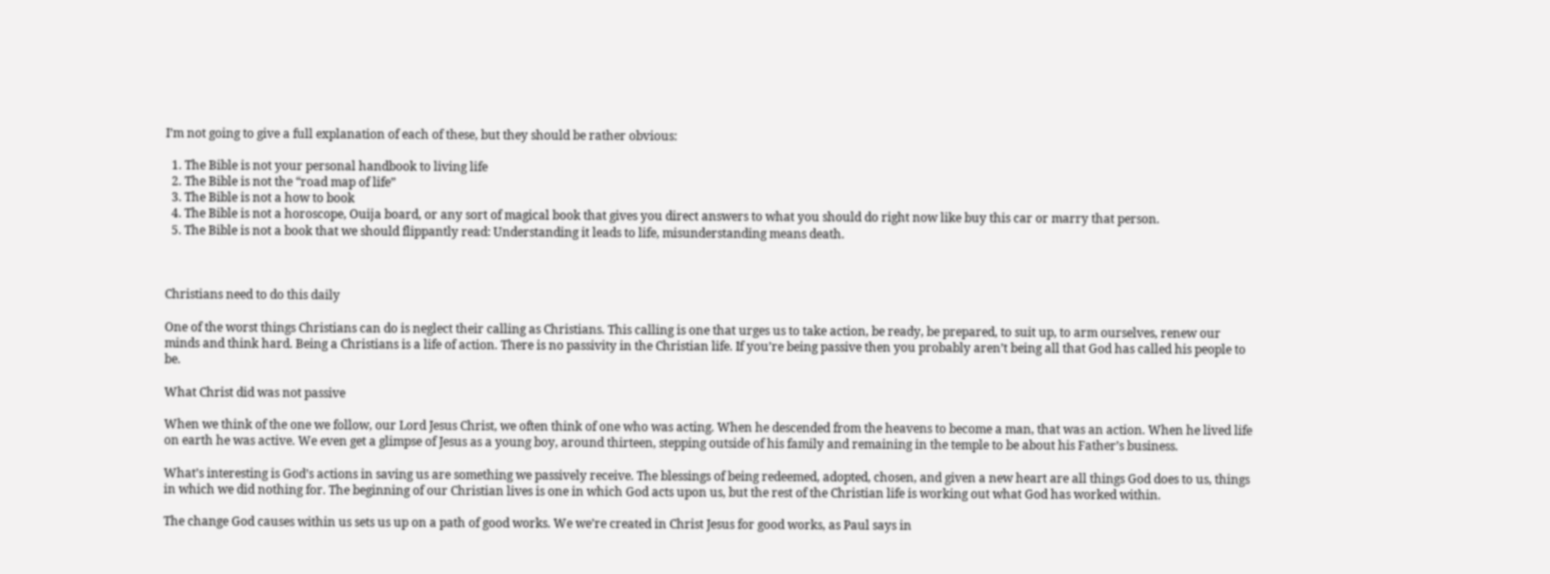I’m not going to give a full explanation of each of these, but they should be rather obvious:

  1. The Bible is not your personal handbook to living life
  2. The Bible is not the “road map of life”
  3. The Bible is not a how to book
  4. The Bible is not a horoscope, Ouija board, or any sort of magical book that gives you direct answers to what you should do right now like buy this car or marry that person.
  5. The Bible is not a book that we should flippantly read: Understanding it leads to life, misunderstanding means death.



Christians need to do this daily

One of the worst things Christians can do is neglect their calling as Christians. This calling is one that urges us to take action, be ready, be prepared, to suit up, to arm ourselves, renew our minds and think hard. Being a Christians is a life of action. There is no passivity in the Christian life. If you’re being passive then you probably aren’t being all that God has called his people to be.

What Christ did was not passive

When we think of the one we follow, our Lord Jesus Christ, we often think of one who was acting. When he descended from the heavens to become a man, that was an action. When he lived life on earth he was active. We even get a glimpse of Jesus as a young boy, around thirteen, stepping outside of his family and remaining in the temple to be about his Father’s business.

What’s interesting is God’s actions in saving us are something we passively receive. The blessings of being redeemed, adopted, chosen, and given a new heart are all things God does to us, things in which we did nothing for. The beginning of our Christian lives is one in which God acts upon us, but the rest of the Christian life is working out what God has worked within.

The change God causes within us sets us up on a path of good works. We we’re created in Christ Jesus for good works, as Paul says in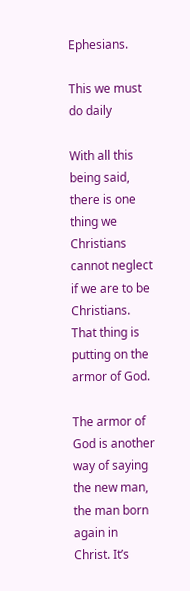Ephesians.

This we must do daily

With all this being said, there is one thing we Christians cannot neglect if we are to be Christians. That thing is putting on the armor of God.

The armor of God is another way of saying the new man, the man born again in Christ. It’s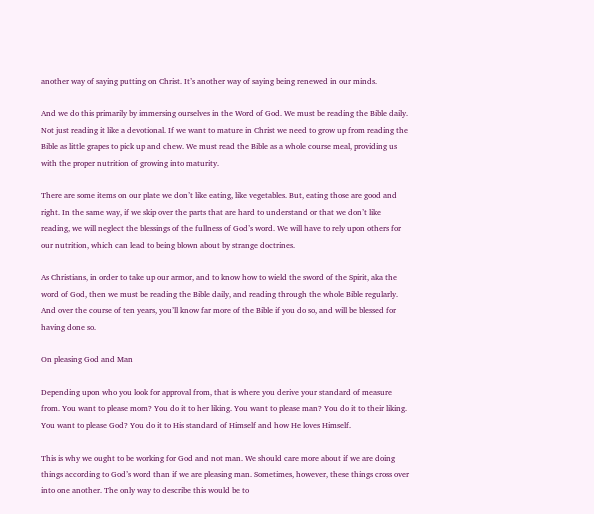another way of saying putting on Christ. It’s another way of saying being renewed in our minds.

And we do this primarily by immersing ourselves in the Word of God. We must be reading the Bible daily. Not just reading it like a devotional. If we want to mature in Christ we need to grow up from reading the Bible as little grapes to pick up and chew. We must read the Bible as a whole course meal, providing us with the proper nutrition of growing into maturity.

There are some items on our plate we don’t like eating, like vegetables. But, eating those are good and right. In the same way, if we skip over the parts that are hard to understand or that we don’t like reading, we will neglect the blessings of the fullness of God’s word. We will have to rely upon others for our nutrition, which can lead to being blown about by strange doctrines.

As Christians, in order to take up our armor, and to know how to wield the sword of the Spirit, aka the word of God, then we must be reading the Bible daily, and reading through the whole Bible regularly. And over the course of ten years, you’ll know far more of the Bible if you do so, and will be blessed for having done so.

On pleasing God and Man

Depending upon who you look for approval from, that is where you derive your standard of measure from. You want to please mom? You do it to her liking. You want to please man? You do it to their liking. You want to please God? You do it to His standard of Himself and how He loves Himself.

This is why we ought to be working for God and not man. We should care more about if we are doing things according to God’s word than if we are pleasing man. Sometimes, however, these things cross over into one another. The only way to describe this would be to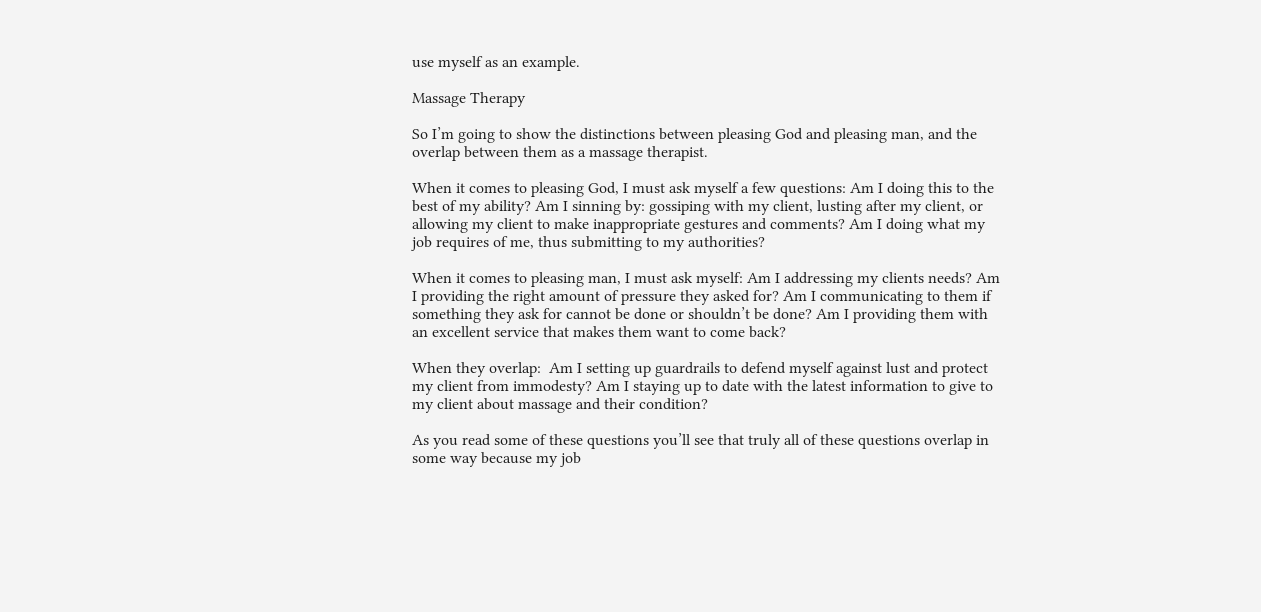use myself as an example.

Massage Therapy

So I’m going to show the distinctions between pleasing God and pleasing man, and the overlap between them as a massage therapist.

When it comes to pleasing God, I must ask myself a few questions: Am I doing this to the best of my ability? Am I sinning by: gossiping with my client, lusting after my client, or allowing my client to make inappropriate gestures and comments? Am I doing what my job requires of me, thus submitting to my authorities?

When it comes to pleasing man, I must ask myself: Am I addressing my clients needs? Am I providing the right amount of pressure they asked for? Am I communicating to them if something they ask for cannot be done or shouldn’t be done? Am I providing them with an excellent service that makes them want to come back?

When they overlap:  Am I setting up guardrails to defend myself against lust and protect my client from immodesty? Am I staying up to date with the latest information to give to my client about massage and their condition?

As you read some of these questions you’ll see that truly all of these questions overlap in some way because my job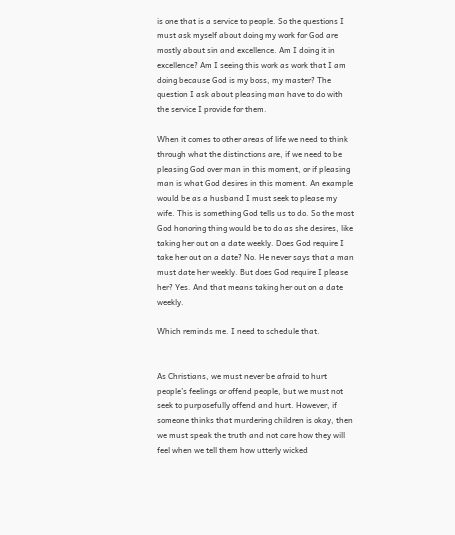is one that is a service to people. So the questions I must ask myself about doing my work for God are mostly about sin and excellence. Am I doing it in excellence? Am I seeing this work as work that I am doing because God is my boss, my master? The question I ask about pleasing man have to do with the service I provide for them.

When it comes to other areas of life we need to think through what the distinctions are, if we need to be pleasing God over man in this moment, or if pleasing man is what God desires in this moment. An example would be as a husband I must seek to please my wife. This is something God tells us to do. So the most God honoring thing would be to do as she desires, like taking her out on a date weekly. Does God require I take her out on a date? No. He never says that a man must date her weekly. But does God require I please her? Yes. And that means taking her out on a date weekly.

Which reminds me. I need to schedule that.


As Christians, we must never be afraid to hurt people’s feelings or offend people, but we must not seek to purposefully offend and hurt. However, if someone thinks that murdering children is okay, then we must speak the truth and not care how they will feel when we tell them how utterly wicked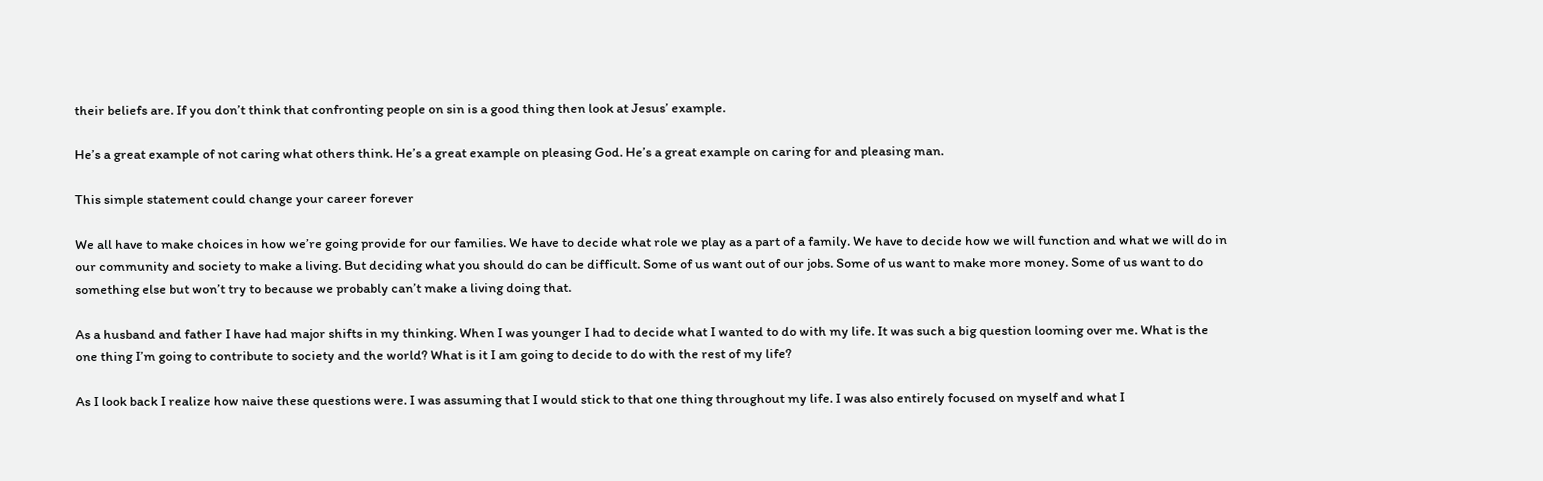their beliefs are. If you don’t think that confronting people on sin is a good thing then look at Jesus’ example.

He’s a great example of not caring what others think. He’s a great example on pleasing God. He’s a great example on caring for and pleasing man.

This simple statement could change your career forever

We all have to make choices in how we’re going provide for our families. We have to decide what role we play as a part of a family. We have to decide how we will function and what we will do in our community and society to make a living. But deciding what you should do can be difficult. Some of us want out of our jobs. Some of us want to make more money. Some of us want to do something else but won’t try to because we probably can’t make a living doing that.

As a husband and father I have had major shifts in my thinking. When I was younger I had to decide what I wanted to do with my life. It was such a big question looming over me. What is the one thing I’m going to contribute to society and the world? What is it I am going to decide to do with the rest of my life?

As I look back I realize how naive these questions were. I was assuming that I would stick to that one thing throughout my life. I was also entirely focused on myself and what I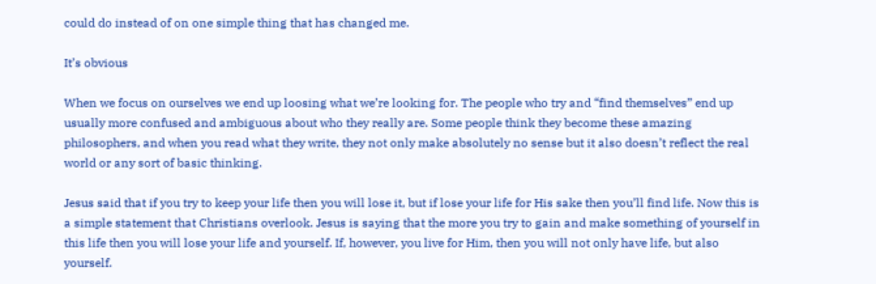could do instead of on one simple thing that has changed me.

It’s obvious

When we focus on ourselves we end up loosing what we’re looking for. The people who try and “find themselves” end up usually more confused and ambiguous about who they really are. Some people think they become these amazing philosophers, and when you read what they write, they not only make absolutely no sense but it also doesn’t reflect the real world or any sort of basic thinking.

Jesus said that if you try to keep your life then you will lose it, but if lose your life for His sake then you’ll find life. Now this is a simple statement that Christians overlook. Jesus is saying that the more you try to gain and make something of yourself in this life then you will lose your life and yourself. If, however, you live for Him, then you will not only have life, but also yourself.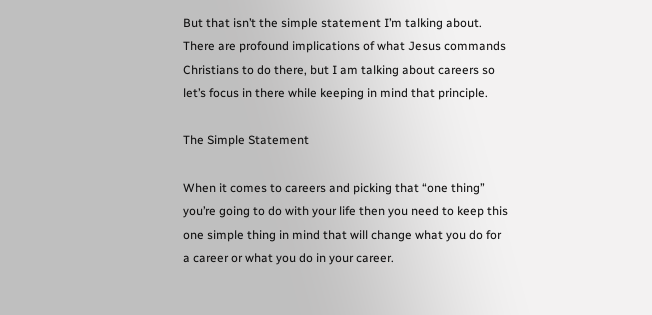But that isn’t the simple statement I’m talking about. There are profound implications of what Jesus commands Christians to do there, but I am talking about careers so let’s focus in there while keeping in mind that principle.

The Simple Statement

When it comes to careers and picking that “one thing” you’re going to do with your life then you need to keep this one simple thing in mind that will change what you do for a career or what you do in your career.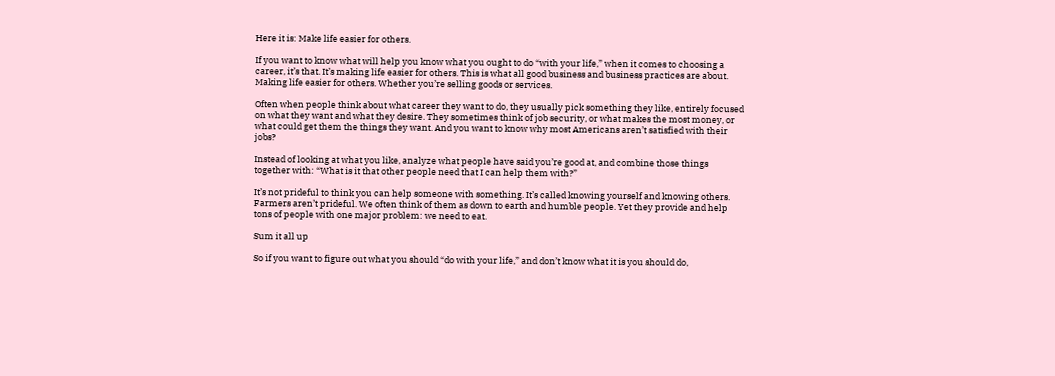Here it is: Make life easier for others.

If you want to know what will help you know what you ought to do “with your life,” when it comes to choosing a career, it’s that. It’s making life easier for others. This is what all good business and business practices are about. Making life easier for others. Whether you’re selling goods or services.

Often when people think about what career they want to do, they usually pick something they like, entirely focused on what they want and what they desire. They sometimes think of job security, or what makes the most money, or what could get them the things they want. And you want to know why most Americans aren’t satisfied with their jobs?

Instead of looking at what you like, analyze what people have said you’re good at, and combine those things together with: “What is it that other people need that I can help them with?”

It’s not prideful to think you can help someone with something. It’s called knowing yourself and knowing others. Farmers aren’t prideful. We often think of them as down to earth and humble people. Yet they provide and help tons of people with one major problem: we need to eat.

Sum it all up

So if you want to figure out what you should “do with your life,” and don’t know what it is you should do,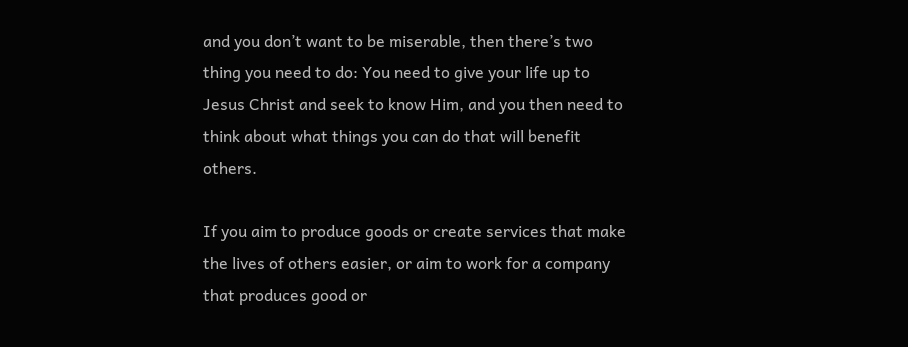and you don’t want to be miserable, then there’s two thing you need to do: You need to give your life up to Jesus Christ and seek to know Him, and you then need to think about what things you can do that will benefit others.

If you aim to produce goods or create services that make the lives of others easier, or aim to work for a company that produces good or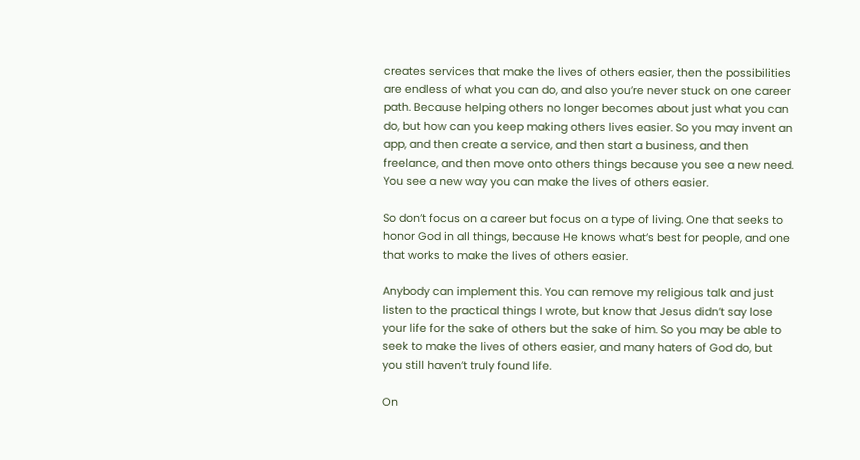creates services that make the lives of others easier, then the possibilities are endless of what you can do, and also you’re never stuck on one career path. Because helping others no longer becomes about just what you can do, but how can you keep making others lives easier. So you may invent an app, and then create a service, and then start a business, and then freelance, and then move onto others things because you see a new need. You see a new way you can make the lives of others easier.

So don’t focus on a career but focus on a type of living. One that seeks to honor God in all things, because He knows what’s best for people, and one that works to make the lives of others easier.

Anybody can implement this. You can remove my religious talk and just listen to the practical things I wrote, but know that Jesus didn’t say lose your life for the sake of others but the sake of him. So you may be able to seek to make the lives of others easier, and many haters of God do, but you still haven’t truly found life.

On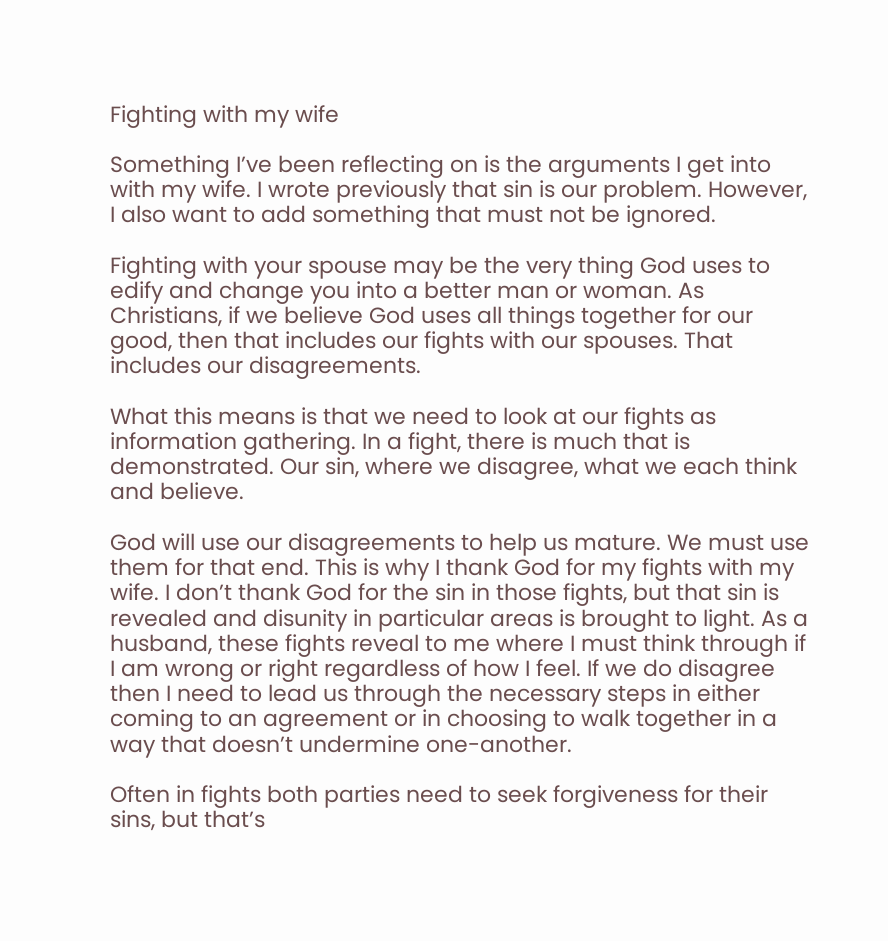Fighting with my wife

Something I’ve been reflecting on is the arguments I get into with my wife. I wrote previously that sin is our problem. However, I also want to add something that must not be ignored.

Fighting with your spouse may be the very thing God uses to edify and change you into a better man or woman. As Christians, if we believe God uses all things together for our good, then that includes our fights with our spouses. That includes our disagreements.

What this means is that we need to look at our fights as information gathering. In a fight, there is much that is demonstrated. Our sin, where we disagree, what we each think and believe.

God will use our disagreements to help us mature. We must use them for that end. This is why I thank God for my fights with my wife. I don’t thank God for the sin in those fights, but that sin is revealed and disunity in particular areas is brought to light. As a husband, these fights reveal to me where I must think through if I am wrong or right regardless of how I feel. If we do disagree then I need to lead us through the necessary steps in either coming to an agreement or in choosing to walk together in a way that doesn’t undermine one-another.

Often in fights both parties need to seek forgiveness for their sins, but that’s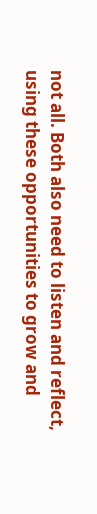not all. Both also need to listen and reflect, using these opportunities to grow and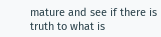mature and see if there is truth to what is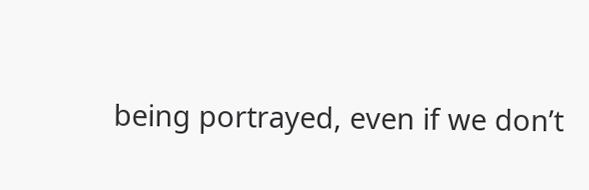being portrayed, even if we don’t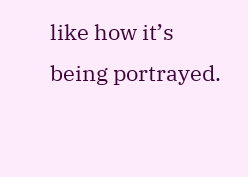like how it’s being portrayed.